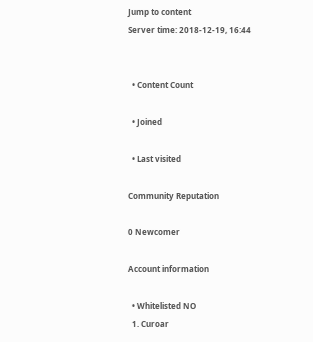Jump to content
Server time: 2018-12-19, 16:44


  • Content Count

  • Joined

  • Last visited

Community Reputation

0 Newcomer

Account information

  • Whitelisted NO
  1. Curoar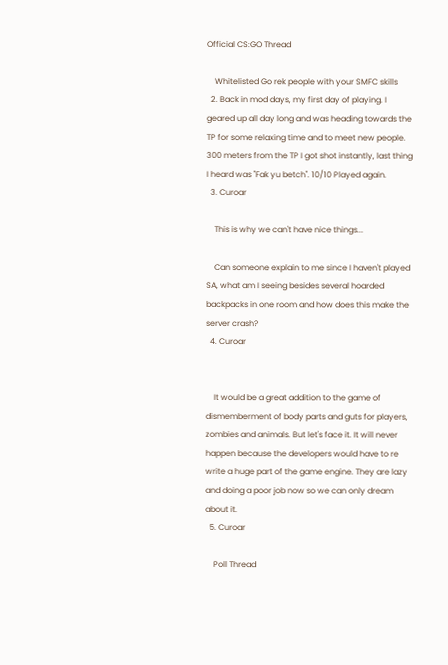Official CS:GO Thread

    Whitelisted Go rek people with your SMFC skills
  2. Back in mod days, my first day of playing. I geared up all day long and was heading towards the TP for some relaxing time and to meet new people. 300 meters from the TP I got shot instantly, last thing I heard was "Fak yu betch". 10/10 Played again.
  3. Curoar

    This is why we can't have nice things...

    Can someone explain to me since I haven't played SA, what am I seeing besides several hoarded backpacks in one room and how does this make the server crash?
  4. Curoar


    It would be a great addition to the game of dismemberment of body parts and guts for players, zombies and animals. But let's face it. It will never happen because the developers would have to re write a huge part of the game engine. They are lazy and doing a poor job now so we can only dream about it.
  5. Curoar

    Poll Thread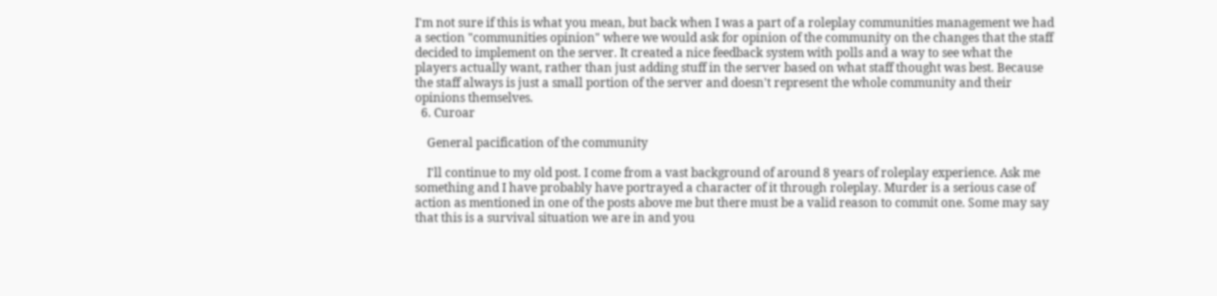I'm not sure if this is what you mean, but back when I was a part of a roleplay communities management we had a section "communities opinion" where we would ask for opinion of the community on the changes that the staff decided to implement on the server. It created a nice feedback system with polls and a way to see what the players actually want, rather than just adding stuff in the server based on what staff thought was best. Because the staff always is just a small portion of the server and doesn't represent the whole community and their opinions themselves.
  6. Curoar

    General pacification of the community

    I'll continue to my old post. I come from a vast background of around 8 years of roleplay experience. Ask me something and I have probably have portrayed a character of it through roleplay. Murder is a serious case of action as mentioned in one of the posts above me but there must be a valid reason to commit one. Some may say that this is a survival situation we are in and you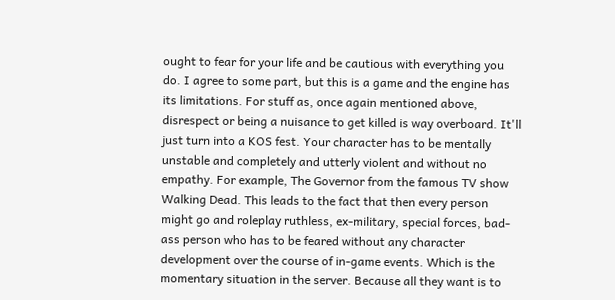ought to fear for your life and be cautious with everything you do. I agree to some part, but this is a game and the engine has its limitations. For stuff as, once again mentioned above, disrespect or being a nuisance to get killed is way overboard. It'll just turn into a KOS fest. Your character has to be mentally unstable and completely and utterly violent and without no empathy. For example, The Governor from the famous TV show Walking Dead. This leads to the fact that then every person might go and roleplay ruthless, ex-military, special forces, bad-ass person who has to be feared without any character development over the course of in-game events. Which is the momentary situation in the server. Because all they want is to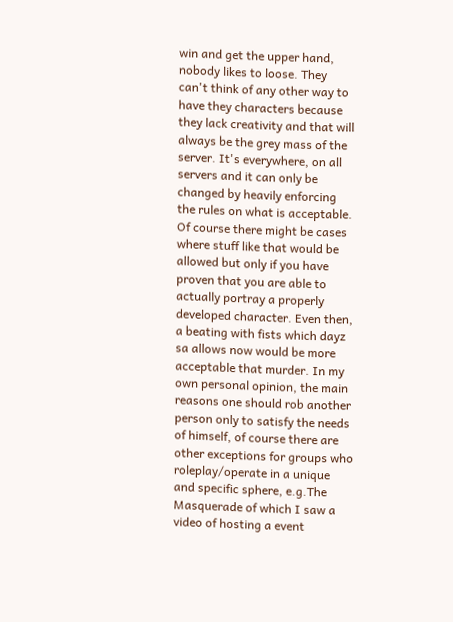win and get the upper hand, nobody likes to loose. They can't think of any other way to have they characters because they lack creativity and that will always be the grey mass of the server. It's everywhere, on all servers and it can only be changed by heavily enforcing the rules on what is acceptable. Of course there might be cases where stuff like that would be allowed but only if you have proven that you are able to actually portray a properly developed character. Even then, a beating with fists which dayz sa allows now would be more acceptable that murder. In my own personal opinion, the main reasons one should rob another person only to satisfy the needs of himself, of course there are other exceptions for groups who roleplay/operate in a unique and specific sphere, e.g.The Masquerade of which I saw a video of hosting a event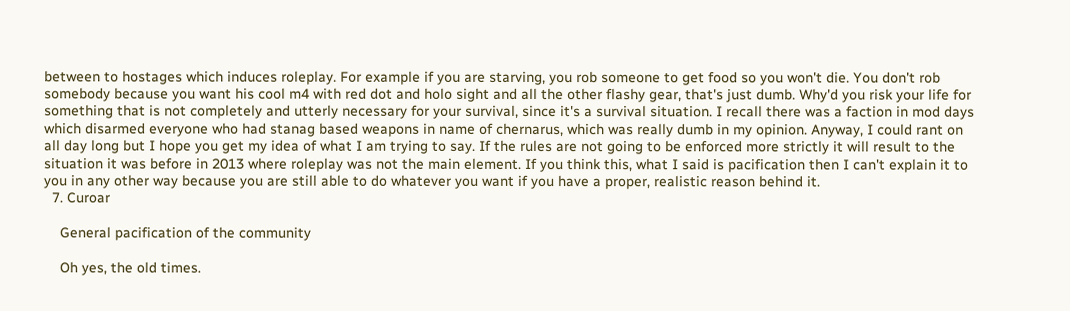between to hostages which induces roleplay. For example if you are starving, you rob someone to get food so you won't die. You don't rob somebody because you want his cool m4 with red dot and holo sight and all the other flashy gear, that's just dumb. Why'd you risk your life for something that is not completely and utterly necessary for your survival, since it's a survival situation. I recall there was a faction in mod days which disarmed everyone who had stanag based weapons in name of chernarus, which was really dumb in my opinion. Anyway, I could rant on all day long but I hope you get my idea of what I am trying to say. If the rules are not going to be enforced more strictly it will result to the situation it was before in 2013 where roleplay was not the main element. If you think this, what I said is pacification then I can't explain it to you in any other way because you are still able to do whatever you want if you have a proper, realistic reason behind it.
  7. Curoar

    General pacification of the community

    Oh yes, the old times.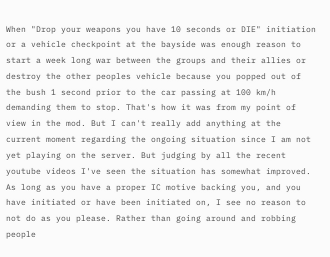When "Drop your weapons you have 10 seconds or DIE" initiation or a vehicle checkpoint at the bayside was enough reason to start a week long war between the groups and their allies or destroy the other peoples vehicle because you popped out of the bush 1 second prior to the car passing at 100 km/h demanding them to stop. That's how it was from my point of view in the mod. But I can't really add anything at the current moment regarding the ongoing situation since I am not yet playing on the server. But judging by all the recent youtube videos I've seen the situation has somewhat improved. As long as you have a proper IC motive backing you, and you have initiated or have been initiated on, I see no reason to not do as you please. Rather than going around and robbing people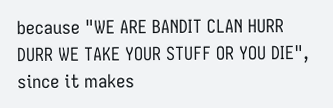because "WE ARE BANDIT CLAN HURR DURR WE TAKE YOUR STUFF OR YOU DIE", since it makes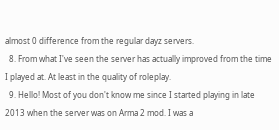almost 0 difference from the regular dayz servers.
  8. From what I've seen the server has actually improved from the time I played at. At least in the quality of roleplay.
  9. Hello! Most of you don't know me since I started playing in late 2013 when the server was on Arma 2 mod. I was a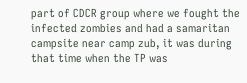part of CDCR group where we fought the infected zombies and had a samaritan campsite near camp zub, it was during that time when the TP was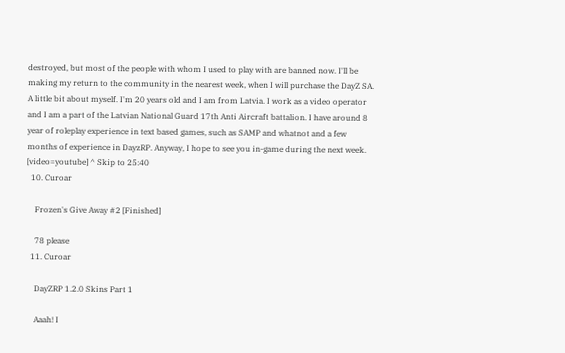destroyed, but most of the people with whom I used to play with are banned now. I'll be making my return to the community in the nearest week, when I will purchase the DayZ SA. A little bit about myself. I'm 20 years old and I am from Latvia. I work as a video operator and I am a part of the Latvian National Guard 17th Anti Aircraft battalion. I have around 8 year of roleplay experience in text based games, such as SAMP and whatnot and a few months of experience in DayzRP. Anyway, I hope to see you in-game during the next week. [video=youtube] ^ Skip to 25:40
  10. Curoar

    Frozen's Give Away #2 [Finished]

    78 please
  11. Curoar

    DayZRP 1.2.0 Skins Part 1

    Aaah! I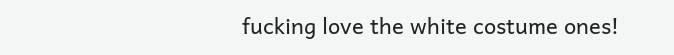fucking love the white costume ones!